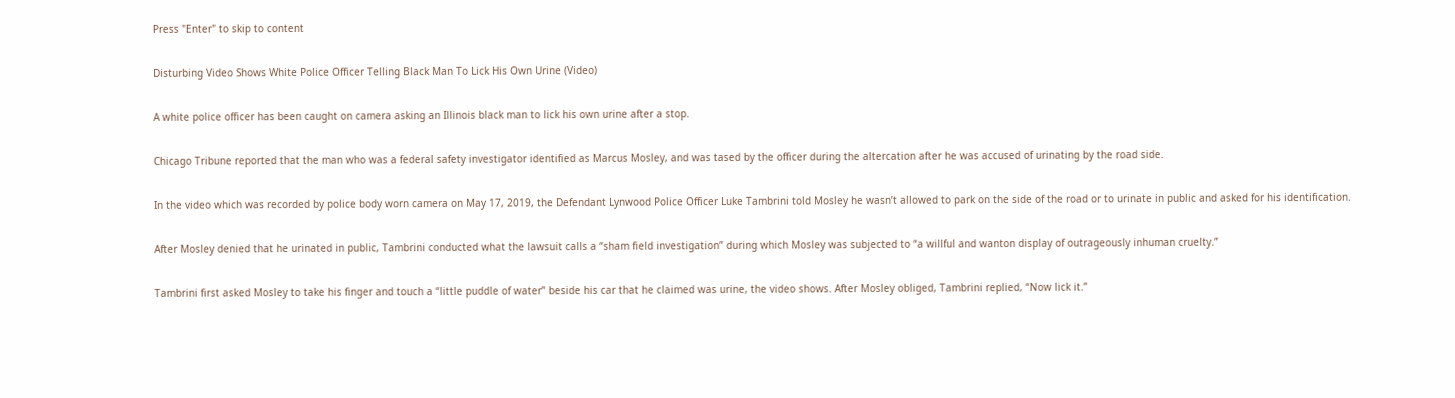Press "Enter" to skip to content

Disturbing Video Shows White Police Officer Telling Black Man To Lick His Own Urine (Video)

A white police officer has been caught on camera asking an Illinois black man to lick his own urine after a stop.

Chicago Tribune reported that the man who was a federal safety investigator identified as Marcus Mosley, and was tased by the officer during the altercation after he was accused of urinating by the road side.

In the video which was recorded by police body worn camera on May 17, 2019, the Defendant Lynwood Police Officer Luke Tambrini told Mosley he wasn’t allowed to park on the side of the road or to urinate in public and asked for his identification.

After Mosley denied that he urinated in public, Tambrini conducted what the lawsuit calls a “sham field investigation” during which Mosley was subjected to “a willful and wanton display of outrageously inhuman cruelty.”

Tambrini first asked Mosley to take his finger and touch a “little puddle of water” beside his car that he claimed was urine, the video shows. After Mosley obliged, Tambrini replied, “Now lick it.”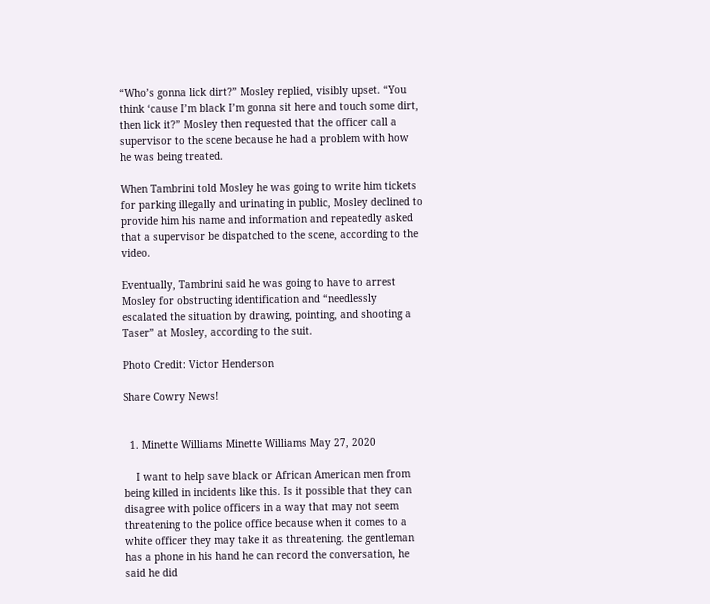“Who’s gonna lick dirt?” Mosley replied, visibly upset. “You think ‘cause I’m black I’m gonna sit here and touch some dirt, then lick it?” Mosley then requested that the officer call a supervisor to the scene because he had a problem with how he was being treated.

When Tambrini told Mosley he was going to write him tickets for parking illegally and urinating in public, Mosley declined to provide him his name and information and repeatedly asked that a supervisor be dispatched to the scene, according to the video.

Eventually, Tambrini said he was going to have to arrest Mosley for obstructing identification and “needlessly escalated the situation by drawing, pointing, and shooting a Taser” at Mosley, according to the suit.

Photo Credit: Victor Henderson

Share Cowry News!


  1. Minette Williams Minette Williams May 27, 2020

    I want to help save black or African American men from being killed in incidents like this. Is it possible that they can disagree with police officers in a way that may not seem threatening to the police office because when it comes to a white officer they may take it as threatening. the gentleman has a phone in his hand he can record the conversation, he said he did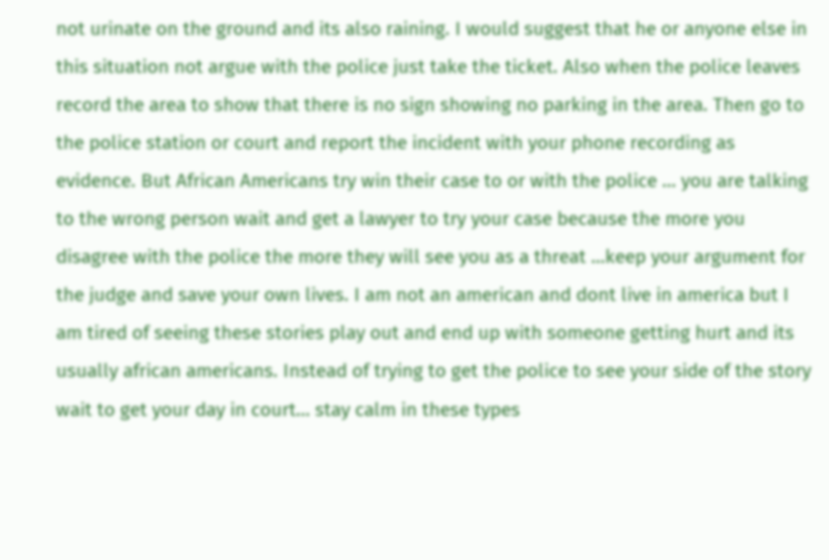not urinate on the ground and its also raining. I would suggest that he or anyone else in this situation not argue with the police just take the ticket. Also when the police leaves record the area to show that there is no sign showing no parking in the area. Then go to the police station or court and report the incident with your phone recording as evidence. But African Americans try win their case to or with the police … you are talking to the wrong person wait and get a lawyer to try your case because the more you disagree with the police the more they will see you as a threat …keep your argument for the judge and save your own lives. I am not an american and dont live in america but I am tired of seeing these stories play out and end up with someone getting hurt and its usually african americans. Instead of trying to get the police to see your side of the story wait to get your day in court… stay calm in these types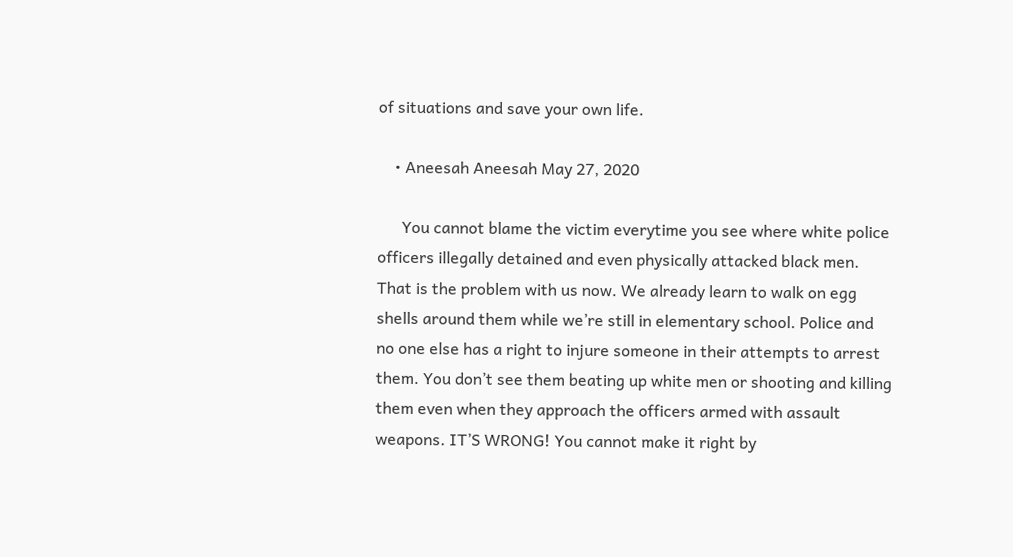of situations and save your own life.

    • Aneesah Aneesah May 27, 2020

      You cannot blame the victim everytime you see where white police officers illegally detained and even physically attacked black men. That is the problem with us now. We already learn to walk on egg shells around them while we’re still in elementary school. Police and no one else has a right to injure someone in their attempts to arrest them. You don’t see them beating up white men or shooting and killing them even when they approach the officers armed with assault weapons. IT’S WRONG! You cannot make it right by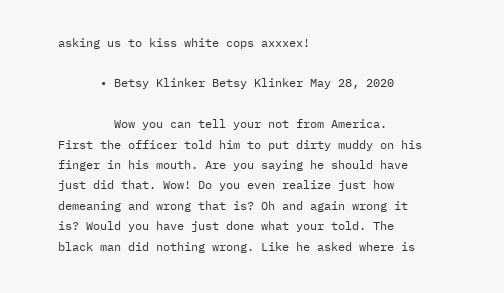asking us to kiss white cops axxxex!

      • Betsy Klinker Betsy Klinker May 28, 2020

        Wow you can tell your not from America. First the officer told him to put dirty muddy on his finger in his mouth. Are you saying he should have just did that. Wow! Do you even realize just how demeaning and wrong that is? Oh and again wrong it is? Would you have just done what your told. The black man did nothing wrong. Like he asked where is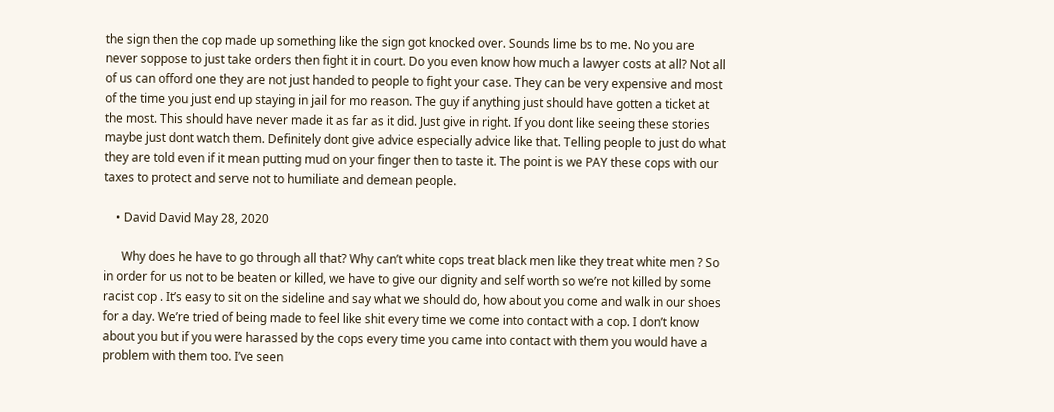the sign then the cop made up something like the sign got knocked over. Sounds lime bs to me. No you are never soppose to just take orders then fight it in court. Do you even know how much a lawyer costs at all? Not all of us can offord one they are not just handed to people to fight your case. They can be very expensive and most of the time you just end up staying in jail for mo reason. The guy if anything just should have gotten a ticket at the most. This should have never made it as far as it did. Just give in right. If you dont like seeing these stories maybe just dont watch them. Definitely dont give advice especially advice like that. Telling people to just do what they are told even if it mean putting mud on your finger then to taste it. The point is we PAY these cops with our taxes to protect and serve not to humiliate and demean people.

    • David David May 28, 2020

      Why does he have to go through all that? Why can’t white cops treat black men like they treat white men ? So in order for us not to be beaten or killed, we have to give our dignity and self worth so we’re not killed by some racist cop . It’s easy to sit on the sideline and say what we should do, how about you come and walk in our shoes for a day. We’re tried of being made to feel like shit every time we come into contact with a cop. I don’t know about you but if you were harassed by the cops every time you came into contact with them you would have a problem with them too. I’ve seen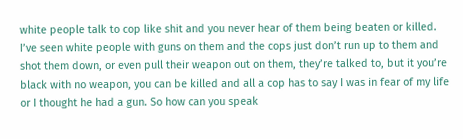white people talk to cop like shit and you never hear of them being beaten or killed. I’ve seen white people with guns on them and the cops just don’t run up to them and shot them down, or even pull their weapon out on them, they’re talked to, but it you’re black with no weapon, you can be killed and all a cop has to say I was in fear of my life or I thought he had a gun. So how can you speak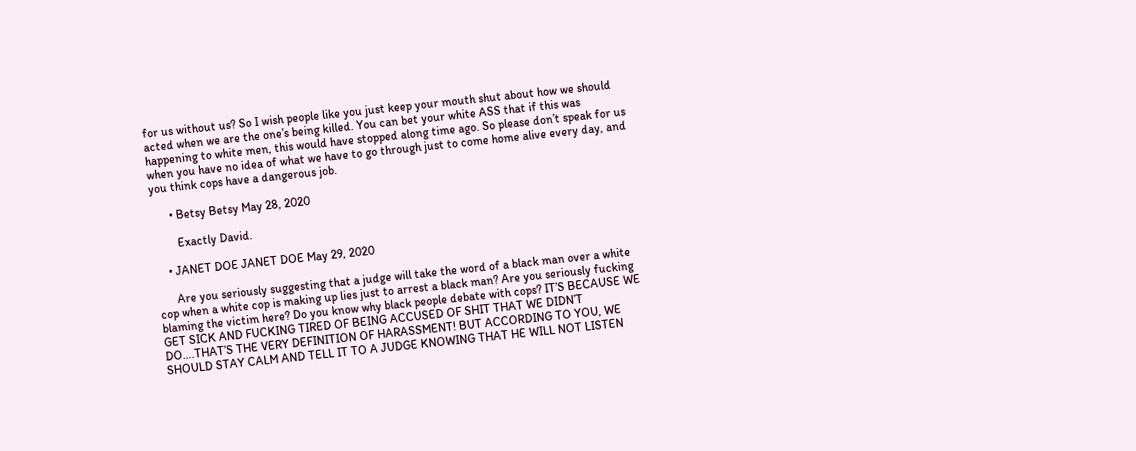for us without us? So I wish people like you just keep your mouth shut about how we should acted when we are the one’s being killed. You can bet your white ASS that if this was happening to white men, this would have stopped along time ago. So please don’t speak for us when you have no idea of what we have to go through just to come home alive every day, and you think cops have a dangerous job.

      • Betsy Betsy May 28, 2020

        Exactly David.

    • JANET DOE JANET DOE May 29, 2020

      Are you seriously suggesting that a judge will take the word of a black man over a white cop when a white cop is making up lies just to arrest a black man? Are you seriously fucking blaming the victim here? Do you know why black people debate with cops? IT’S BECAUSE WE GET SICK AND FUCKING TIRED OF BEING ACCUSED OF SHIT THAT WE DIDN’T DO….THAT’S THE VERY DEFINITION OF HARASSMENT! BUT ACCORDING TO YOU, WE SHOULD STAY CALM AND TELL IT TO A JUDGE KNOWING THAT HE WILL NOT LISTEN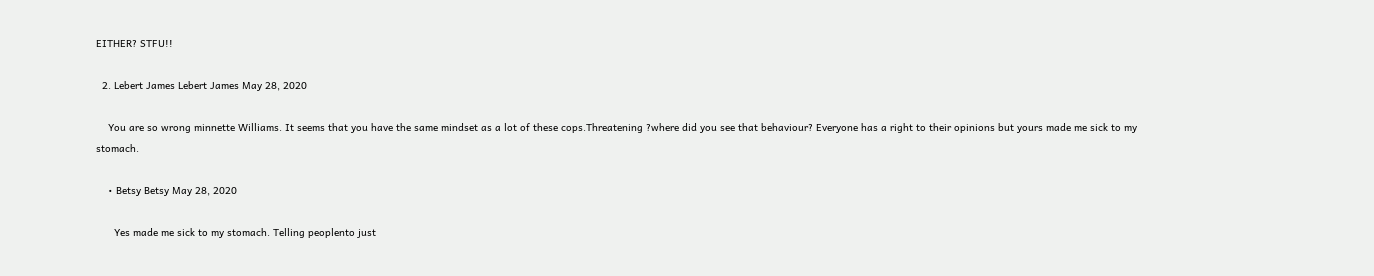EITHER? STFU!!

  2. Lebert James Lebert James May 28, 2020

    You are so wrong minnette Williams. It seems that you have the same mindset as a lot of these cops.Threatening ?where did you see that behaviour? Everyone has a right to their opinions but yours made me sick to my stomach.

    • Betsy Betsy May 28, 2020

      Yes made me sick to my stomach. Telling peoplento just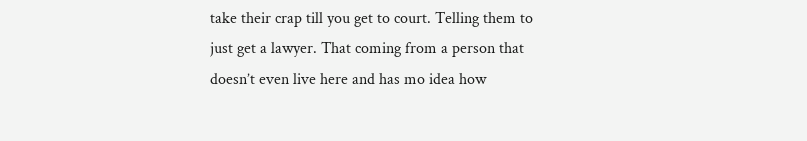take their crap till you get to court. Telling them to just get a lawyer. That coming from a person that doesn’t even live here and has mo idea how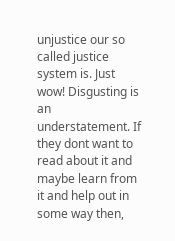unjustice our so called justice system is. Just wow! Disgusting is an understatement. If they dont want to read about it and maybe learn from it and help out in some way then,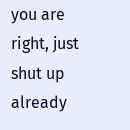you are right, just shut up already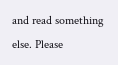and read something else. Please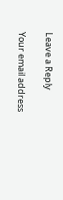Leave a Reply

Your email address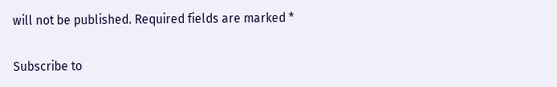will not be published. Required fields are marked *

Subscribe to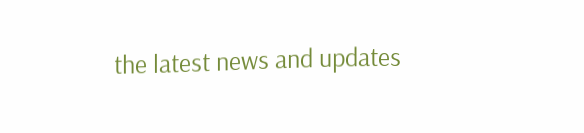the latest news and updates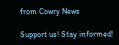from Cowry News

Support us! Stay informed!